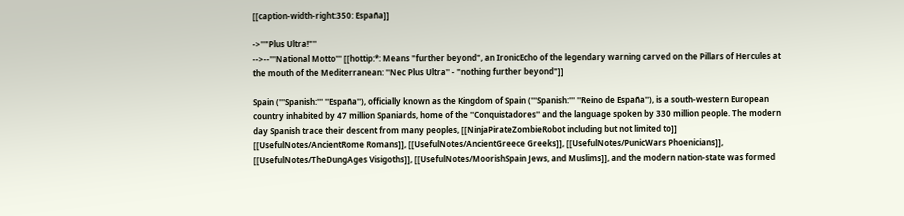[[caption-width-right:350: España]]

->''"Plus Ultra!"''
-->--'''National Motto''' [[hottip:*: Means "further beyond", an IronicEcho of the legendary warning carved on the Pillars of Hercules at the mouth of the Mediterranean: ''Nec Plus Ultra'' - "nothing further beyond"]]

Spain ('''Spanish:''' ''España''), officially known as the Kingdom of Spain ('''Spanish:''' ''Reino de España''), is a south-western European country inhabited by 47 million Spaniards, home of the ''Conquistadores'' and the language spoken by 330 million people. The modern day Spanish trace their descent from many peoples, [[NinjaPirateZombieRobot including but not limited to]] [[UsefulNotes/AncientRome Romans]], [[UsefulNotes/AncientGreece Greeks]], [[UsefulNotes/PunicWars Phoenicians]], [[UsefulNotes/TheDungAges Visigoths]], [[UsefulNotes/MoorishSpain Jews, and Muslims]], and the modern nation-state was formed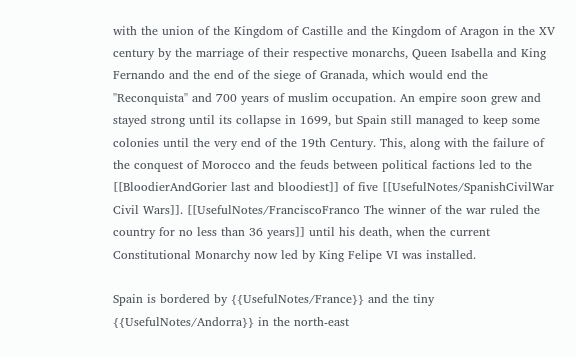with the union of the Kingdom of Castille and the Kingdom of Aragon in the XV century by the marriage of their respective monarchs, Queen Isabella and King Fernando and the end of the siege of Granada, which would end the ''Reconquista'' and 700 years of muslim occupation. An empire soon grew and stayed strong until its collapse in 1699, but Spain still managed to keep some colonies until the very end of the 19th Century. This, along with the failure of the conquest of Morocco and the feuds between political factions led to the [[BloodierAndGorier last and bloodiest]] of five [[UsefulNotes/SpanishCivilWar Civil Wars]]. [[UsefulNotes/FranciscoFranco The winner of the war ruled the country for no less than 36 years]] until his death, when the current Constitutional Monarchy now led by King Felipe VI was installed.

Spain is bordered by {{UsefulNotes/France}} and the tiny {{UsefulNotes/Andorra}} in the north-east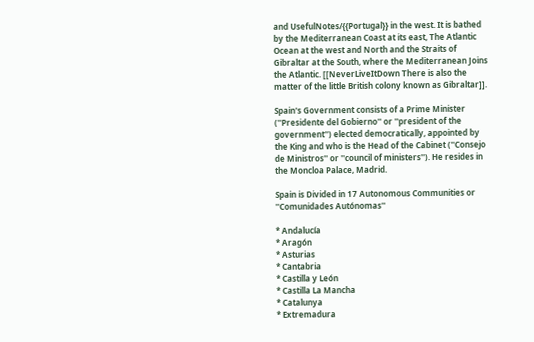and UsefulNotes/{{Portugal}} in the west. It is bathed by the Mediterranean Coast at its east, The Atlantic Ocean at the west and North and the Straits of Gibraltar at the South, where the Mediterranean Joins the Atlantic. [[NeverLiveItDown There is also the matter of the little British colony known as Gibraltar]].

Spain's Government consists of a Prime Minister (''Presidente del Gobierno'' or ''president of the government'') elected democratically, appointed by the King and who is the Head of the Cabinet (''Consejo de Ministros'' or ''council of ministers''). He resides in the Moncloa Palace, Madrid.

Spain is Divided in 17 Autonomous Communities or ''Comunidades Autónomas''

* Andalucía
* Aragón
* Asturias
* Cantabria
* Castilla y León
* Castilla La Mancha
* Catalunya
* Extremadura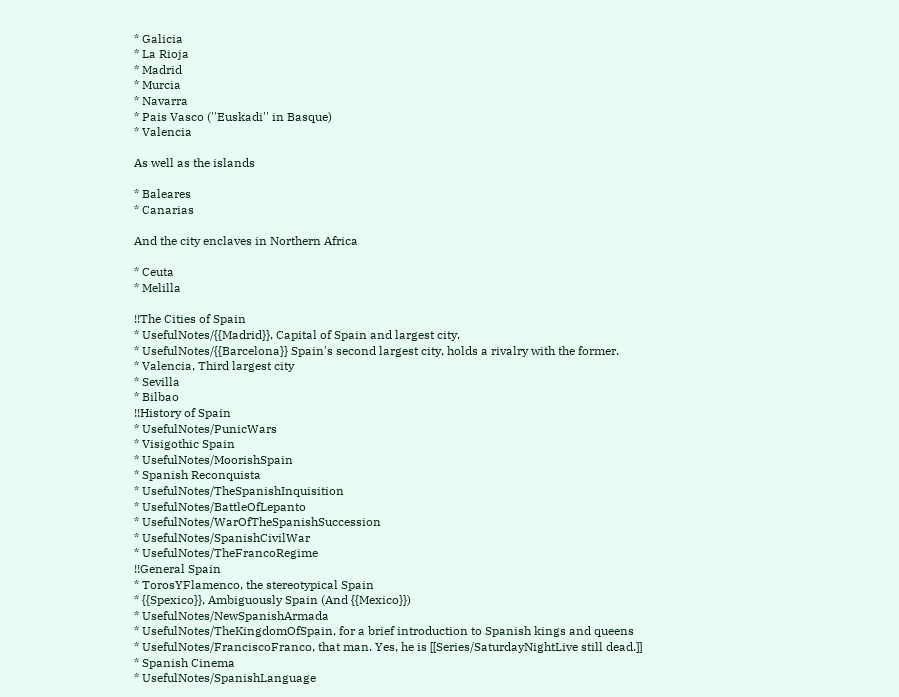* Galicia
* La Rioja
* Madrid
* Murcia
* Navarra
* Pais Vasco (''Euskadi'' in Basque)
* Valencia

As well as the islands

* Baleares
* Canarias

And the city enclaves in Northern Africa

* Ceuta
* Melilla

!!The Cities of Spain
* UsefulNotes/{{Madrid}}, Capital of Spain and largest city.
* UsefulNotes/{{Barcelona}} Spain's second largest city, holds a rivalry with the former.
* Valencia, Third largest city
* Sevilla
* Bilbao
!!History of Spain
* UsefulNotes/PunicWars
* Visigothic Spain
* UsefulNotes/MoorishSpain
* Spanish Reconquista
* UsefulNotes/TheSpanishInquisition
* UsefulNotes/BattleOfLepanto
* UsefulNotes/WarOfTheSpanishSuccession
* UsefulNotes/SpanishCivilWar
* UsefulNotes/TheFrancoRegime
!!General Spain
* TorosYFlamenco, the stereotypical Spain
* {{Spexico}}, Ambiguously Spain (And {{Mexico}})
* UsefulNotes/NewSpanishArmada
* UsefulNotes/TheKingdomOfSpain, for a brief introduction to Spanish kings and queens
* UsefulNotes/FranciscoFranco, that man. Yes, he is [[Series/SaturdayNightLive still dead.]]
* Spanish Cinema
* UsefulNotes/SpanishLanguage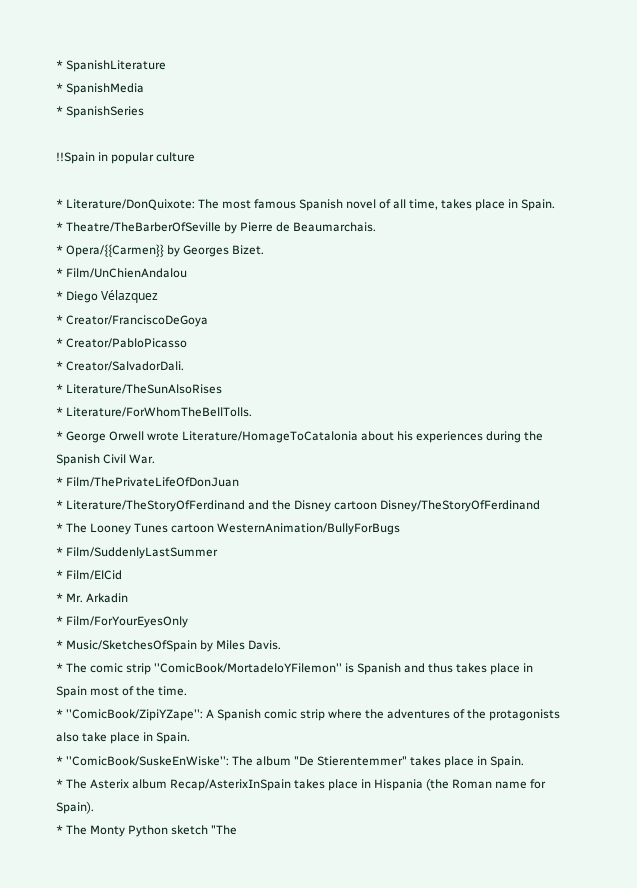* SpanishLiterature
* SpanishMedia
* SpanishSeries

!!Spain in popular culture

* Literature/DonQuixote: The most famous Spanish novel of all time, takes place in Spain.
* Theatre/TheBarberOfSeville by Pierre de Beaumarchais.
* Opera/{{Carmen}} by Georges Bizet.
* Film/UnChienAndalou
* Diego Vélazquez
* Creator/FranciscoDeGoya
* Creator/PabloPicasso
* Creator/SalvadorDali.
* Literature/TheSunAlsoRises
* Literature/ForWhomTheBellTolls.
* George Orwell wrote Literature/HomageToCatalonia about his experiences during the Spanish Civil War.
* Film/ThePrivateLifeOfDonJuan
* Literature/TheStoryOfFerdinand and the Disney cartoon Disney/TheStoryOfFerdinand
* The Looney Tunes cartoon WesternAnimation/BullyForBugs
* Film/SuddenlyLastSummer
* Film/ElCid
* Mr. Arkadin
* Film/ForYourEyesOnly
* Music/SketchesOfSpain by Miles Davis.
* The comic strip ''ComicBook/MortadeloYFilemon'' is Spanish and thus takes place in Spain most of the time.
* ''ComicBook/ZipiYZape'': A Spanish comic strip where the adventures of the protagonists also take place in Spain.
* ''ComicBook/SuskeEnWiske'': The album "De Stierentemmer" takes place in Spain.
* The Asterix album Recap/AsterixInSpain takes place in Hispania (the Roman name for Spain).
* The Monty Python sketch "The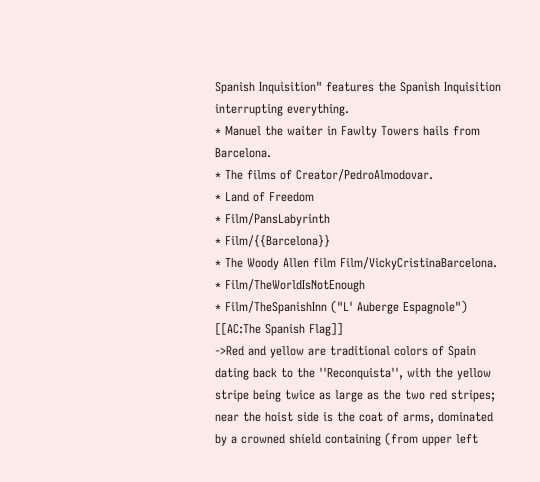Spanish Inquisition" features the Spanish Inquisition interrupting everything.
* Manuel the waiter in Fawlty Towers hails from Barcelona.
* The films of Creator/PedroAlmodovar.
* Land of Freedom
* Film/PansLabyrinth
* Film/{{Barcelona}}
* The Woody Allen film Film/VickyCristinaBarcelona.
* Film/TheWorldIsNotEnough
* Film/TheSpanishInn ("L' Auberge Espagnole")
[[AC:The Spanish Flag]]
->Red and yellow are traditional colors of Spain dating back to the ''Reconquista'', with the yellow stripe being twice as large as the two red stripes; near the hoist side is the coat of arms, dominated by a crowned shield containing (from upper left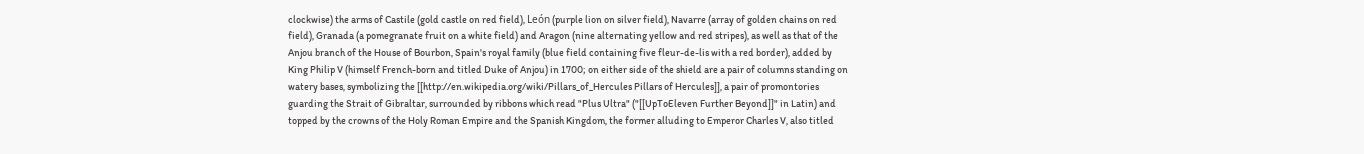clockwise) the arms of Castile (gold castle on red field), León (purple lion on silver field), Navarre (array of golden chains on red field), Granada (a pomegranate fruit on a white field) and Aragon (nine alternating yellow and red stripes), as well as that of the Anjou branch of the House of Bourbon, Spain's royal family (blue field containing five fleur-de-lis with a red border), added by King Philip V (himself French-born and titled Duke of Anjou) in 1700; on either side of the shield are a pair of columns standing on watery bases, symbolizing the [[http://en.wikipedia.org/wiki/Pillars_of_Hercules Pillars of Hercules]], a pair of promontories guarding the Strait of Gibraltar, surrounded by ribbons which read "Plus Ultra" ("[[UpToEleven Further Beyond]]" in Latin) and topped by the crowns of the Holy Roman Empire and the Spanish Kingdom, the former alluding to Emperor Charles V, also titled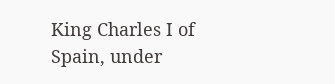King Charles I of Spain, under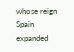whose reign Spain expanded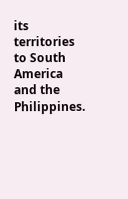its territories to South America and the Philippines.